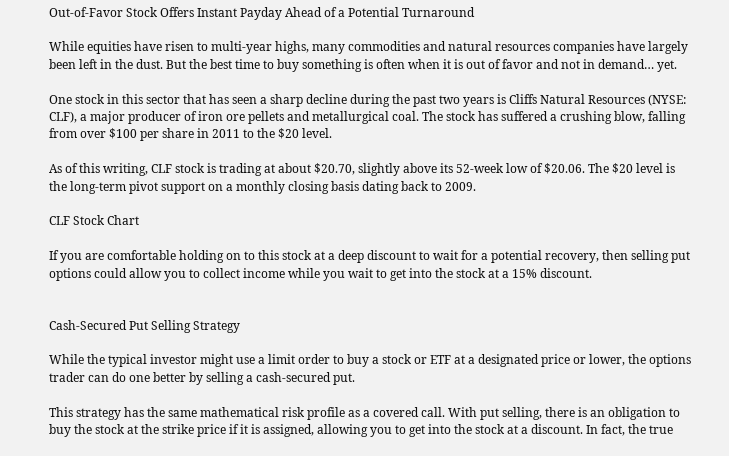Out-of-Favor Stock Offers Instant Payday Ahead of a Potential Turnaround

While equities have risen to multi-year highs, many commodities and natural resources companies have largely been left in the dust. But the best time to buy something is often when it is out of favor and not in demand… yet.

One stock in this sector that has seen a sharp decline during the past two years is Cliffs Natural Resources (NYSE: CLF), a major producer of iron ore pellets and metallurgical coal. The stock has suffered a crushing blow, falling from over $100 per share in 2011 to the $20 level.

As of this writing, CLF stock is trading at about $20.70, slightly above its 52-week low of $20.06. The $20 level is the long-term pivot support on a monthly closing basis dating back to 2009.

CLF Stock Chart

If you are comfortable holding on to this stock at a deep discount to wait for a potential recovery, then selling put options could allow you to collect income while you wait to get into the stock at a 15% discount.


Cash-Secured Put Selling Strategy

While the typical investor might use a limit order to buy a stock or ETF at a designated price or lower, the options trader can do one better by selling a cash-secured put.

This strategy has the same mathematical risk profile as a covered call. With put selling, there is an obligation to buy the stock at the strike price if it is assigned, allowing you to get into the stock at a discount. In fact, the true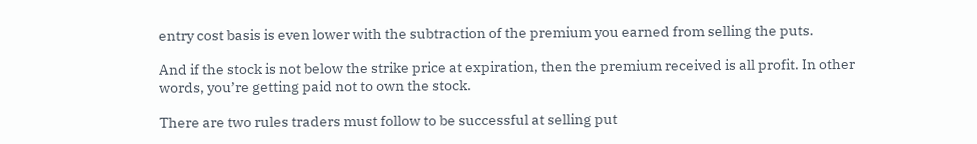entry cost basis is even lower with the subtraction of the premium you earned from selling the puts.

And if the stock is not below the strike price at expiration, then the premium received is all profit. In other words, you’re getting paid not to own the stock.

There are two rules traders must follow to be successful at selling put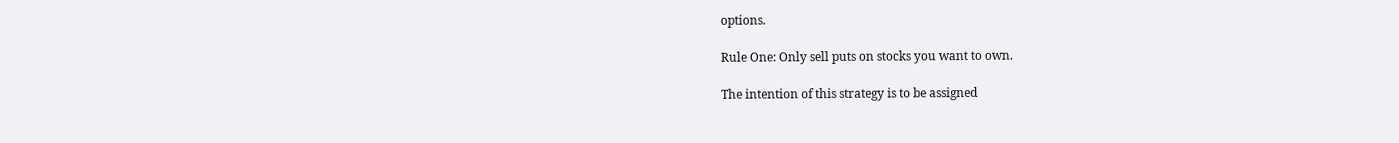options.

Rule One: Only sell puts on stocks you want to own.

The intention of this strategy is to be assigned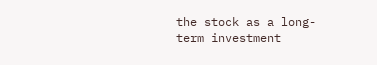the stock as a long-term investment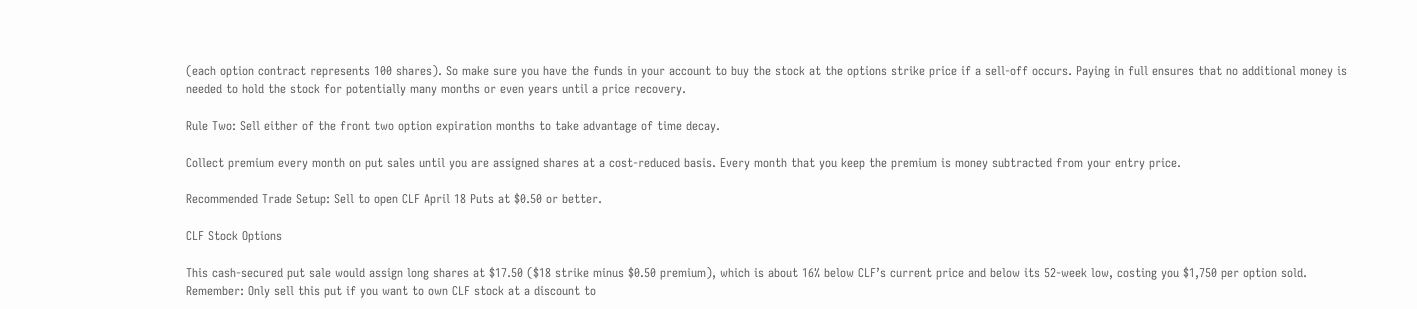(each option contract represents 100 shares). So make sure you have the funds in your account to buy the stock at the options strike price if a sell-off occurs. Paying in full ensures that no additional money is needed to hold the stock for potentially many months or even years until a price recovery.

Rule Two: Sell either of the front two option expiration months to take advantage of time decay.

Collect premium every month on put sales until you are assigned shares at a cost-reduced basis. Every month that you keep the premium is money subtracted from your entry price.

Recommended Trade Setup: Sell to open CLF April 18 Puts at $0.50 or better.

CLF Stock Options

This cash-secured put sale would assign long shares at $17.50 ($18 strike minus $0.50 premium), which is about 16% below CLF’s current price and below its 52-week low, costing you $1,750 per option sold. Remember: Only sell this put if you want to own CLF stock at a discount to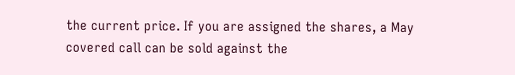the current price. If you are assigned the shares, a May covered call can be sold against the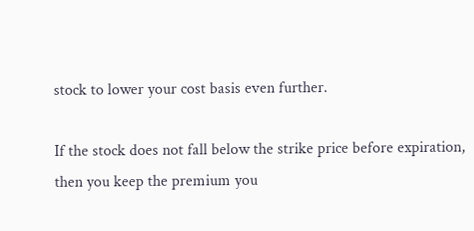stock to lower your cost basis even further.

If the stock does not fall below the strike price before expiration, then you keep the premium you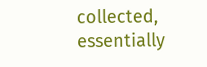collected, essentially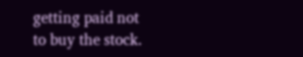getting paid not to buy the stock.